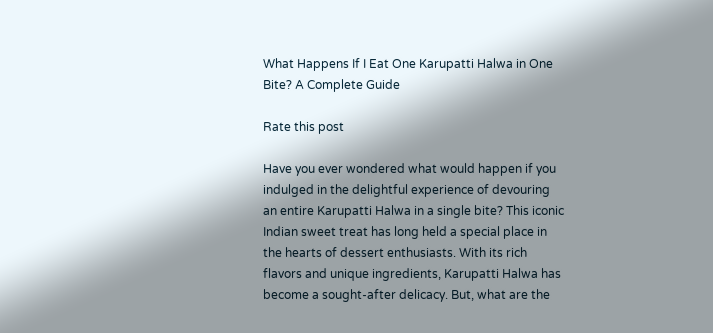What Happens If I Eat One Karupatti Halwa in One Bite? A Complete Guide

Rate this post

Have you ever wondered what would happen if you indulged in the delightful experience of devouring an entire Karupatti Halwa in a single bite? This iconic Indian sweet treat has long held a special place in the hearts of dessert enthusiasts. With its rich flavors and unique ingredients, Karupatti Halwa has become a sought-after delicacy. But, what are the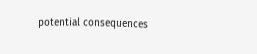potential consequences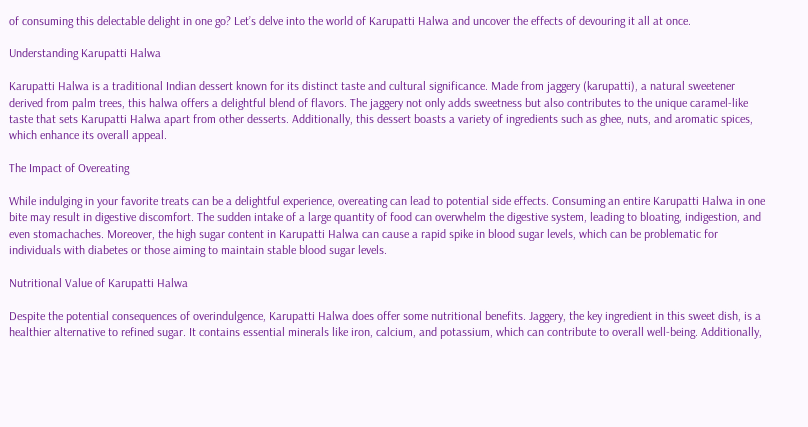of consuming this delectable delight in one go? Let’s delve into the world of Karupatti Halwa and uncover the effects of devouring it all at once.

Understanding Karupatti Halwa

Karupatti Halwa is a traditional Indian dessert known for its distinct taste and cultural significance. Made from jaggery (karupatti), a natural sweetener derived from palm trees, this halwa offers a delightful blend of flavors. The jaggery not only adds sweetness but also contributes to the unique caramel-like taste that sets Karupatti Halwa apart from other desserts. Additionally, this dessert boasts a variety of ingredients such as ghee, nuts, and aromatic spices, which enhance its overall appeal.

The Impact of Overeating

While indulging in your favorite treats can be a delightful experience, overeating can lead to potential side effects. Consuming an entire Karupatti Halwa in one bite may result in digestive discomfort. The sudden intake of a large quantity of food can overwhelm the digestive system, leading to bloating, indigestion, and even stomachaches. Moreover, the high sugar content in Karupatti Halwa can cause a rapid spike in blood sugar levels, which can be problematic for individuals with diabetes or those aiming to maintain stable blood sugar levels.

Nutritional Value of Karupatti Halwa

Despite the potential consequences of overindulgence, Karupatti Halwa does offer some nutritional benefits. Jaggery, the key ingredient in this sweet dish, is a healthier alternative to refined sugar. It contains essential minerals like iron, calcium, and potassium, which can contribute to overall well-being. Additionally,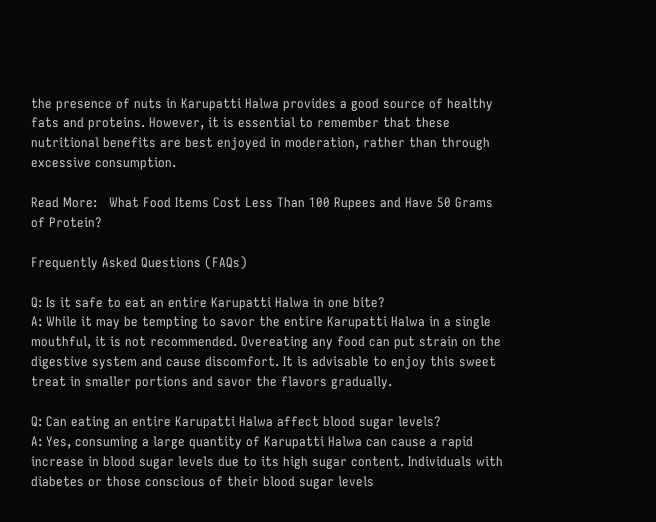the presence of nuts in Karupatti Halwa provides a good source of healthy fats and proteins. However, it is essential to remember that these nutritional benefits are best enjoyed in moderation, rather than through excessive consumption.

Read More:   What Food Items Cost Less Than 100 Rupees and Have 50 Grams of Protein?

Frequently Asked Questions (FAQs)

Q: Is it safe to eat an entire Karupatti Halwa in one bite?
A: While it may be tempting to savor the entire Karupatti Halwa in a single mouthful, it is not recommended. Overeating any food can put strain on the digestive system and cause discomfort. It is advisable to enjoy this sweet treat in smaller portions and savor the flavors gradually.

Q: Can eating an entire Karupatti Halwa affect blood sugar levels?
A: Yes, consuming a large quantity of Karupatti Halwa can cause a rapid increase in blood sugar levels due to its high sugar content. Individuals with diabetes or those conscious of their blood sugar levels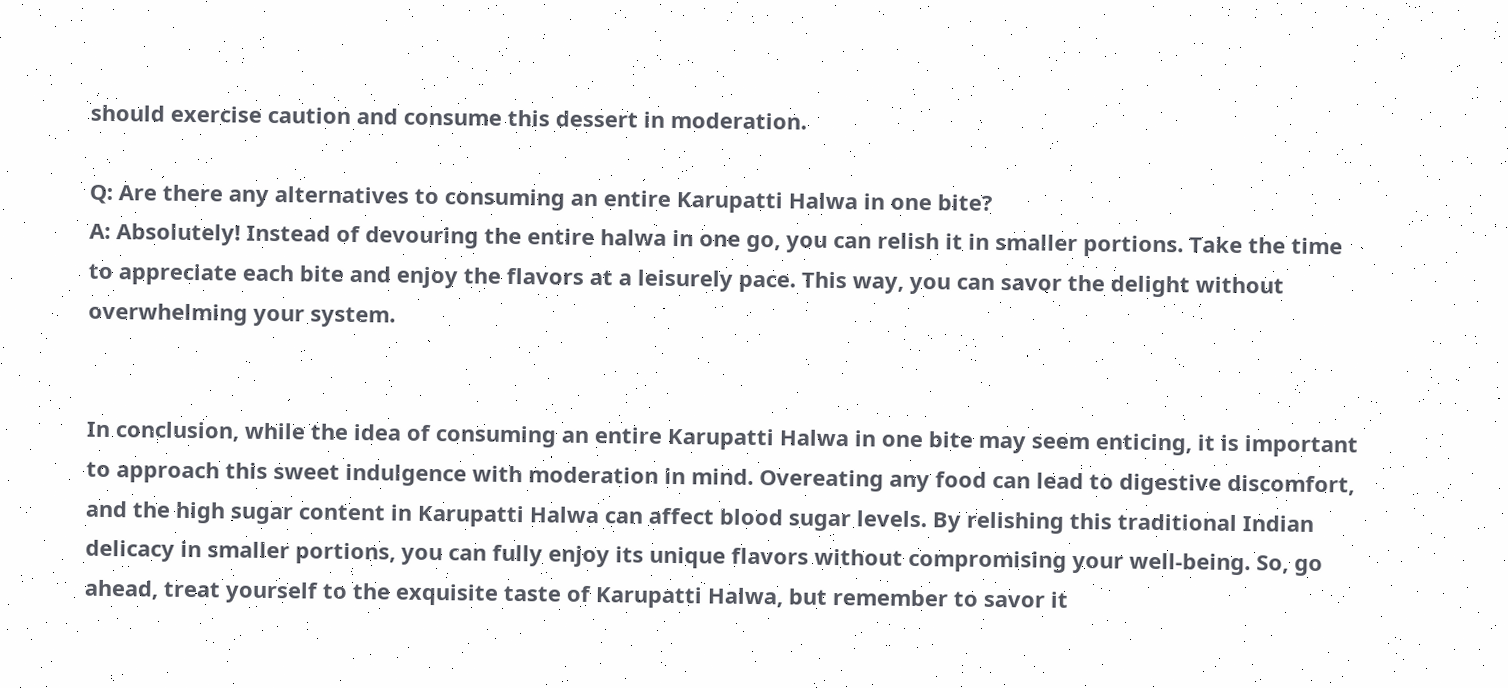should exercise caution and consume this dessert in moderation.

Q: Are there any alternatives to consuming an entire Karupatti Halwa in one bite?
A: Absolutely! Instead of devouring the entire halwa in one go, you can relish it in smaller portions. Take the time to appreciate each bite and enjoy the flavors at a leisurely pace. This way, you can savor the delight without overwhelming your system.


In conclusion, while the idea of consuming an entire Karupatti Halwa in one bite may seem enticing, it is important to approach this sweet indulgence with moderation in mind. Overeating any food can lead to digestive discomfort, and the high sugar content in Karupatti Halwa can affect blood sugar levels. By relishing this traditional Indian delicacy in smaller portions, you can fully enjoy its unique flavors without compromising your well-being. So, go ahead, treat yourself to the exquisite taste of Karupatti Halwa, but remember to savor it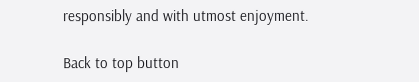responsibly and with utmost enjoyment.

Back to top button